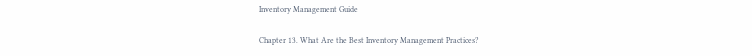Inventory Management Guide

Chapter 13. What Are the Best Inventory Management Practices?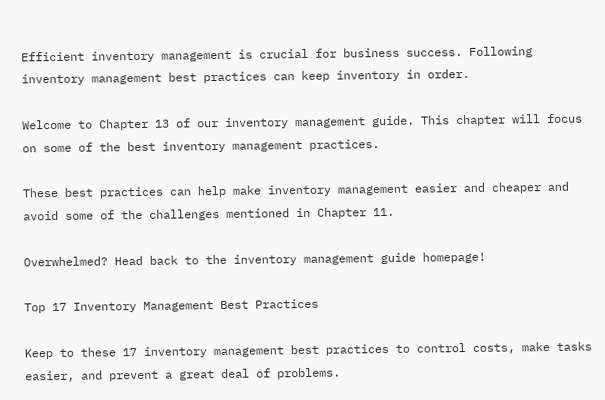Efficient inventory management is crucial for business success. Following inventory management best practices can keep inventory in order.

Welcome to Chapter 13 of our inventory management guide. This chapter will focus on some of the best inventory management practices.

These best practices can help make inventory management easier and cheaper and avoid some of the challenges mentioned in Chapter 11.

Overwhelmed? Head back to the inventory management guide homepage!

Top 17 Inventory Management Best Practices

Keep to these 17 inventory management best practices to control costs, make tasks easier, and prevent a great deal of problems.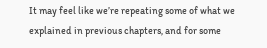It may feel like we’re repeating some of what we explained in previous chapters, and for some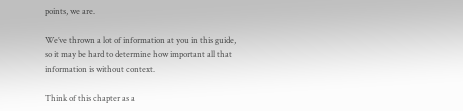points, we are.

We’ve thrown a lot of information at you in this guide, so it may be hard to determine how important all that information is without context.

Think of this chapter as a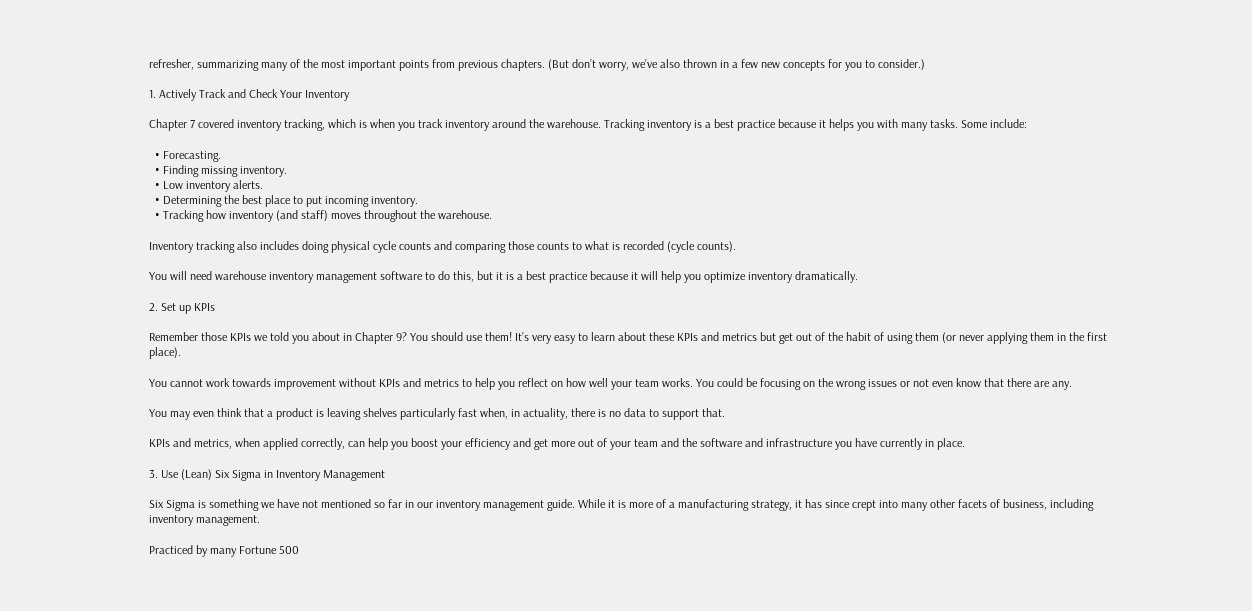refresher, summarizing many of the most important points from previous chapters. (But don’t worry, we’ve also thrown in a few new concepts for you to consider.)

1. Actively Track and Check Your Inventory

Chapter 7 covered inventory tracking, which is when you track inventory around the warehouse. Tracking inventory is a best practice because it helps you with many tasks. Some include:

  • Forecasting.
  • Finding missing inventory.
  • Low inventory alerts.
  • Determining the best place to put incoming inventory.
  • Tracking how inventory (and staff) moves throughout the warehouse.

Inventory tracking also includes doing physical cycle counts and comparing those counts to what is recorded (cycle counts).

You will need warehouse inventory management software to do this, but it is a best practice because it will help you optimize inventory dramatically.

2. Set up KPIs

Remember those KPIs we told you about in Chapter 9? You should use them! It’s very easy to learn about these KPIs and metrics but get out of the habit of using them (or never applying them in the first place).

You cannot work towards improvement without KPIs and metrics to help you reflect on how well your team works. You could be focusing on the wrong issues or not even know that there are any.

You may even think that a product is leaving shelves particularly fast when, in actuality, there is no data to support that.

KPIs and metrics, when applied correctly, can help you boost your efficiency and get more out of your team and the software and infrastructure you have currently in place.

3. Use (Lean) Six Sigma in Inventory Management

Six Sigma is something we have not mentioned so far in our inventory management guide. While it is more of a manufacturing strategy, it has since crept into many other facets of business, including inventory management.

Practiced by many Fortune 500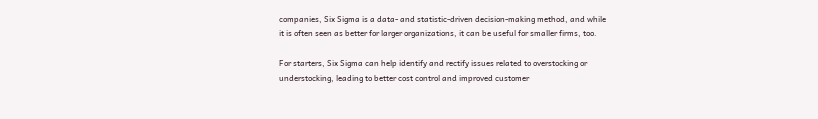companies, Six Sigma is a data- and statistic-driven decision-making method, and while it is often seen as better for larger organizations, it can be useful for smaller firms, too.

For starters, Six Sigma can help identify and rectify issues related to overstocking or understocking, leading to better cost control and improved customer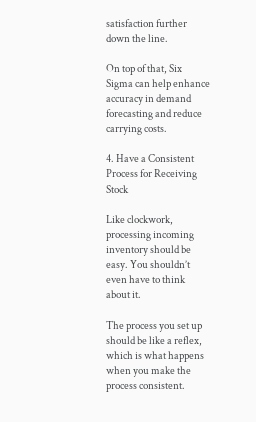satisfaction further down the line.

On top of that, Six Sigma can help enhance accuracy in demand forecasting and reduce carrying costs.

4. Have a Consistent Process for Receiving Stock

Like clockwork, processing incoming inventory should be easy. You shouldn’t even have to think about it.

The process you set up should be like a reflex, which is what happens when you make the process consistent.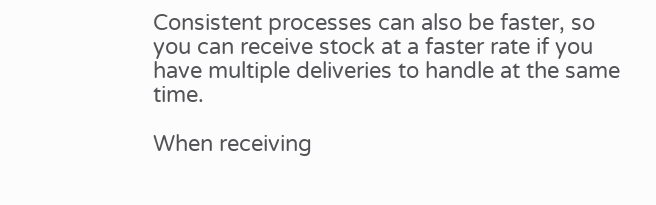Consistent processes can also be faster, so you can receive stock at a faster rate if you have multiple deliveries to handle at the same time.

When receiving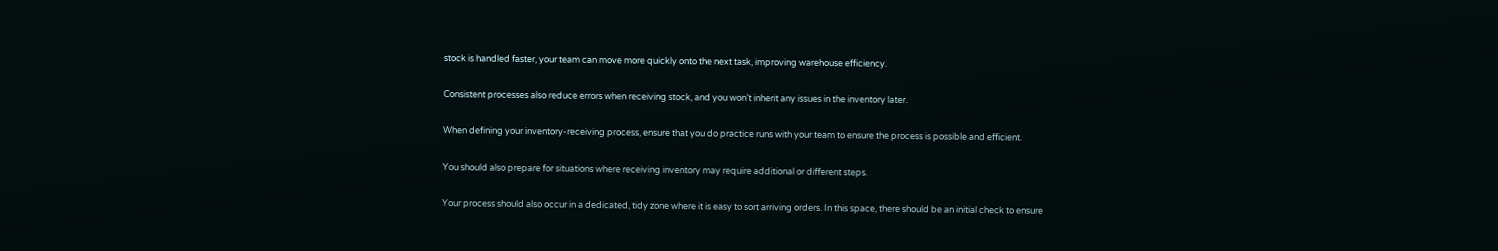stock is handled faster, your team can move more quickly onto the next task, improving warehouse efficiency.

Consistent processes also reduce errors when receiving stock, and you won’t inherit any issues in the inventory later.

When defining your inventory-receiving process, ensure that you do practice runs with your team to ensure the process is possible and efficient.

You should also prepare for situations where receiving inventory may require additional or different steps.

Your process should also occur in a dedicated, tidy zone where it is easy to sort arriving orders. In this space, there should be an initial check to ensure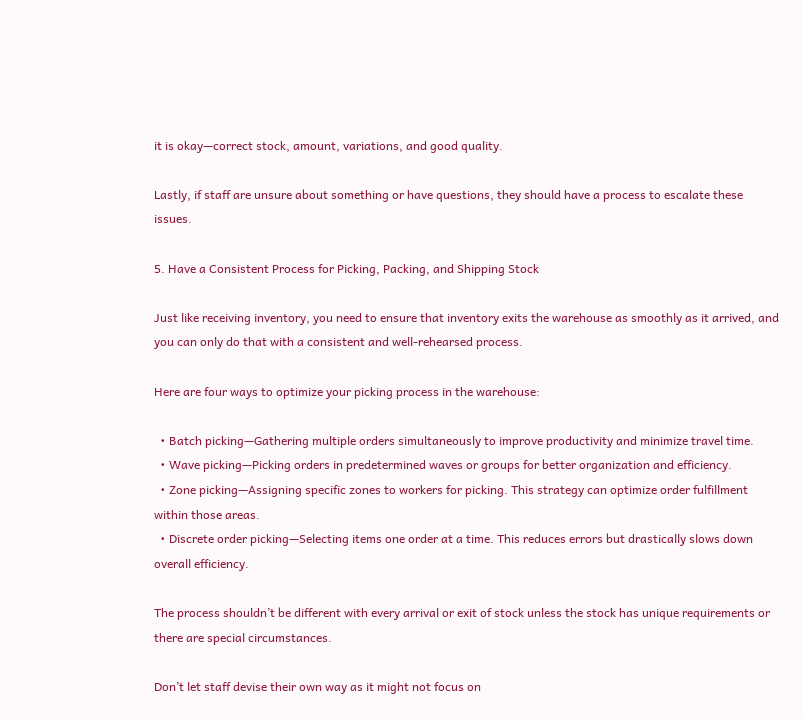it is okay—correct stock, amount, variations, and good quality.

Lastly, if staff are unsure about something or have questions, they should have a process to escalate these issues.

5. Have a Consistent Process for Picking, Packing, and Shipping Stock

Just like receiving inventory, you need to ensure that inventory exits the warehouse as smoothly as it arrived, and you can only do that with a consistent and well-rehearsed process.

Here are four ways to optimize your picking process in the warehouse:

  • Batch picking—Gathering multiple orders simultaneously to improve productivity and minimize travel time.
  • Wave picking—Picking orders in predetermined waves or groups for better organization and efficiency.
  • Zone picking—Assigning specific zones to workers for picking. This strategy can optimize order fulfillment within those areas.
  • Discrete order picking—Selecting items one order at a time. This reduces errors but drastically slows down overall efficiency.

The process shouldn’t be different with every arrival or exit of stock unless the stock has unique requirements or there are special circumstances.

Don’t let staff devise their own way as it might not focus on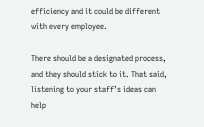efficiency and it could be different with every employee.

There should be a designated process, and they should stick to it. That said, listening to your staff’s ideas can help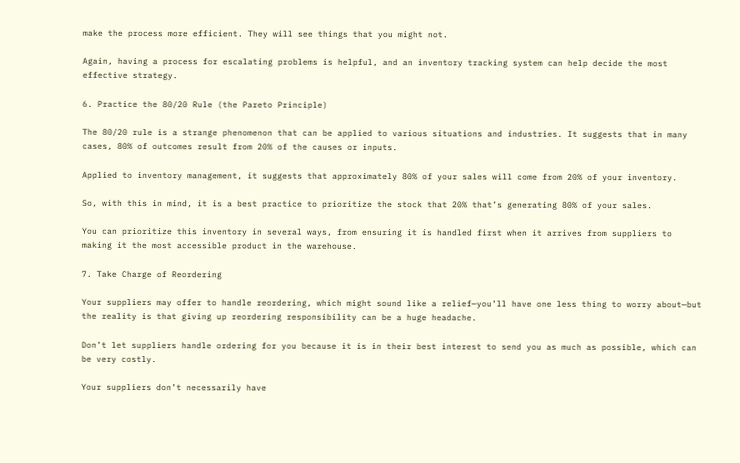make the process more efficient. They will see things that you might not.

Again, having a process for escalating problems is helpful, and an inventory tracking system can help decide the most effective strategy.

6. Practice the 80/20 Rule (the Pareto Principle)

The 80/20 rule is a strange phenomenon that can be applied to various situations and industries. It suggests that in many cases, 80% of outcomes result from 20% of the causes or inputs.

Applied to inventory management, it suggests that approximately 80% of your sales will come from 20% of your inventory.

So, with this in mind, it is a best practice to prioritize the stock that 20% that’s generating 80% of your sales.

You can prioritize this inventory in several ways, from ensuring it is handled first when it arrives from suppliers to making it the most accessible product in the warehouse.

7. Take Charge of Reordering

Your suppliers may offer to handle reordering, which might sound like a relief—you’ll have one less thing to worry about—but the reality is that giving up reordering responsibility can be a huge headache.

Don’t let suppliers handle ordering for you because it is in their best interest to send you as much as possible, which can be very costly.

Your suppliers don’t necessarily have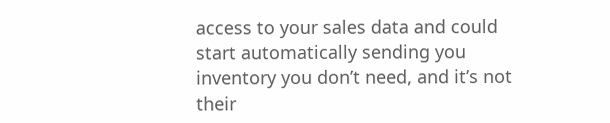access to your sales data and could start automatically sending you inventory you don’t need, and it’s not their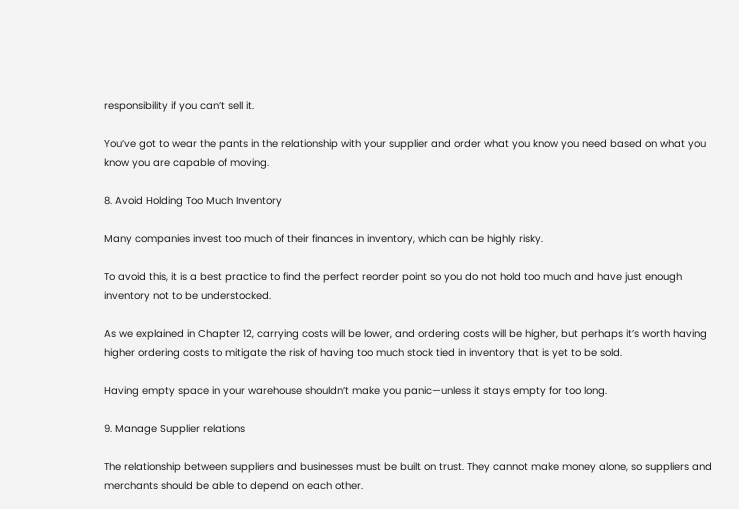responsibility if you can’t sell it.

You’ve got to wear the pants in the relationship with your supplier and order what you know you need based on what you know you are capable of moving.

8. Avoid Holding Too Much Inventory

Many companies invest too much of their finances in inventory, which can be highly risky.

To avoid this, it is a best practice to find the perfect reorder point so you do not hold too much and have just enough inventory not to be understocked.

As we explained in Chapter 12, carrying costs will be lower, and ordering costs will be higher, but perhaps it’s worth having higher ordering costs to mitigate the risk of having too much stock tied in inventory that is yet to be sold.

Having empty space in your warehouse shouldn’t make you panic—unless it stays empty for too long.

9. Manage Supplier relations

The relationship between suppliers and businesses must be built on trust. They cannot make money alone, so suppliers and merchants should be able to depend on each other.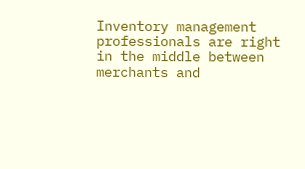Inventory management professionals are right in the middle between merchants and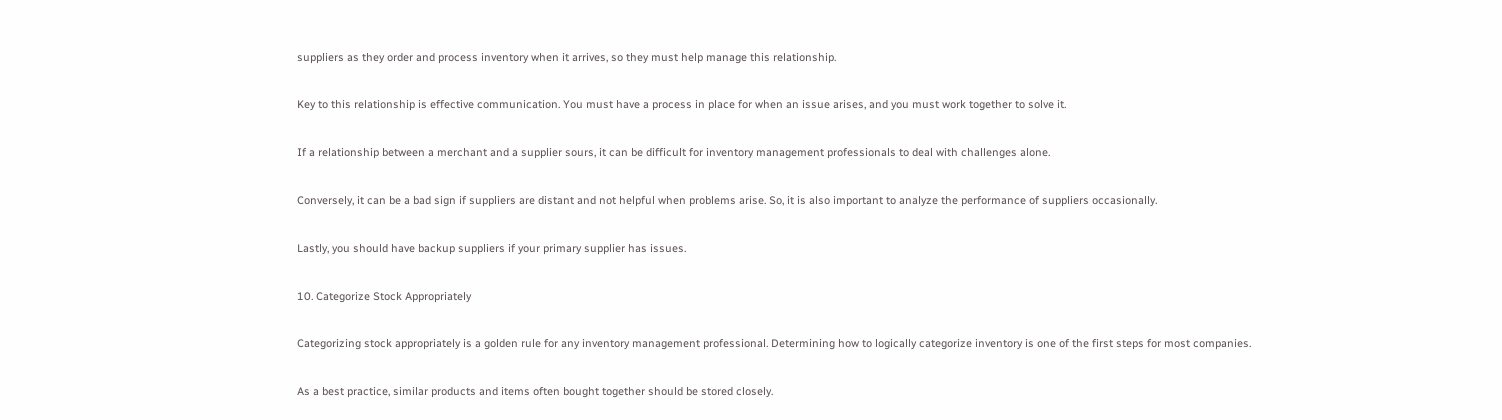suppliers as they order and process inventory when it arrives, so they must help manage this relationship.

Key to this relationship is effective communication. You must have a process in place for when an issue arises, and you must work together to solve it.

If a relationship between a merchant and a supplier sours, it can be difficult for inventory management professionals to deal with challenges alone.

Conversely, it can be a bad sign if suppliers are distant and not helpful when problems arise. So, it is also important to analyze the performance of suppliers occasionally.

Lastly, you should have backup suppliers if your primary supplier has issues.

10. Categorize Stock Appropriately

Categorizing stock appropriately is a golden rule for any inventory management professional. Determining how to logically categorize inventory is one of the first steps for most companies.

As a best practice, similar products and items often bought together should be stored closely.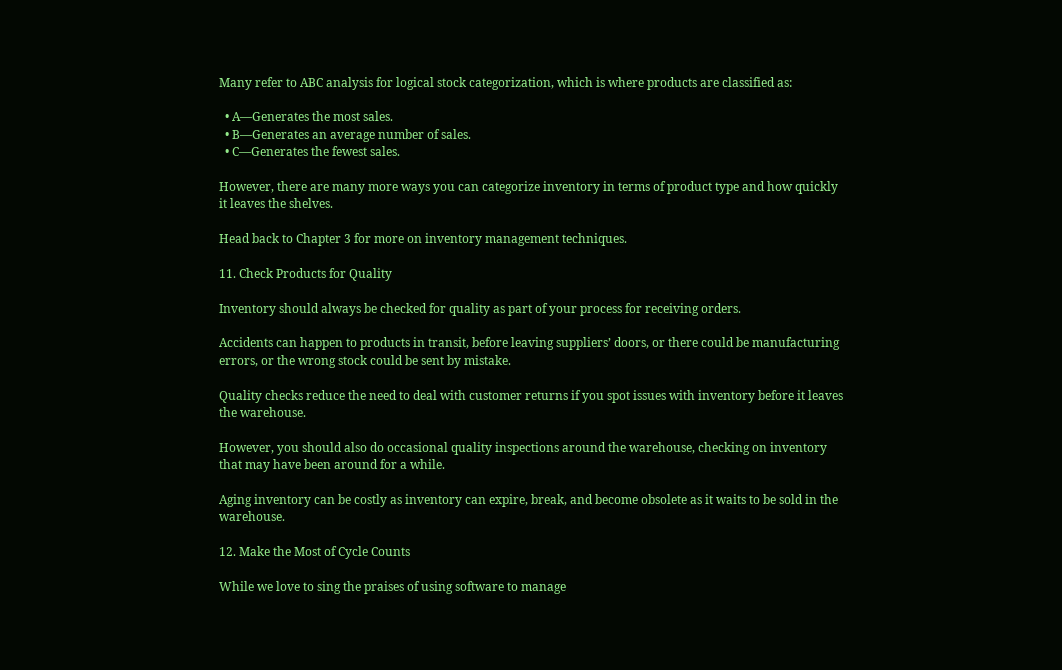Many refer to ABC analysis for logical stock categorization, which is where products are classified as:

  • A—Generates the most sales.
  • B—Generates an average number of sales.
  • C—Generates the fewest sales.

However, there are many more ways you can categorize inventory in terms of product type and how quickly it leaves the shelves.

Head back to Chapter 3 for more on inventory management techniques.

11. Check Products for Quality

Inventory should always be checked for quality as part of your process for receiving orders.

Accidents can happen to products in transit, before leaving suppliers’ doors, or there could be manufacturing errors, or the wrong stock could be sent by mistake.

Quality checks reduce the need to deal with customer returns if you spot issues with inventory before it leaves the warehouse.

However, you should also do occasional quality inspections around the warehouse, checking on inventory that may have been around for a while.

Aging inventory can be costly as inventory can expire, break, and become obsolete as it waits to be sold in the warehouse.

12. Make the Most of Cycle Counts

While we love to sing the praises of using software to manage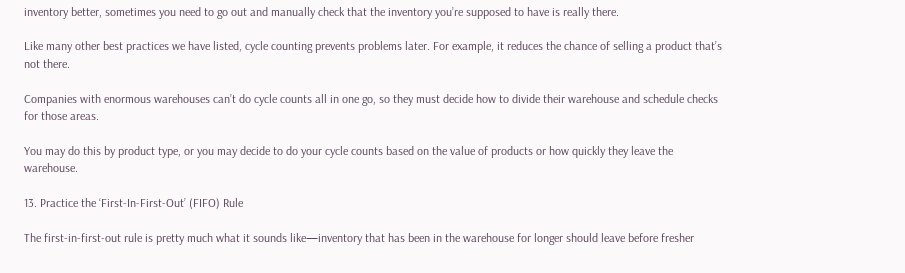inventory better, sometimes you need to go out and manually check that the inventory you’re supposed to have is really there.

Like many other best practices we have listed, cycle counting prevents problems later. For example, it reduces the chance of selling a product that’s not there.

Companies with enormous warehouses can’t do cycle counts all in one go, so they must decide how to divide their warehouse and schedule checks for those areas.

You may do this by product type, or you may decide to do your cycle counts based on the value of products or how quickly they leave the warehouse.

13. Practice the ‘First-In-First-Out’ (FIFO) Rule

The first-in-first-out rule is pretty much what it sounds like—inventory that has been in the warehouse for longer should leave before fresher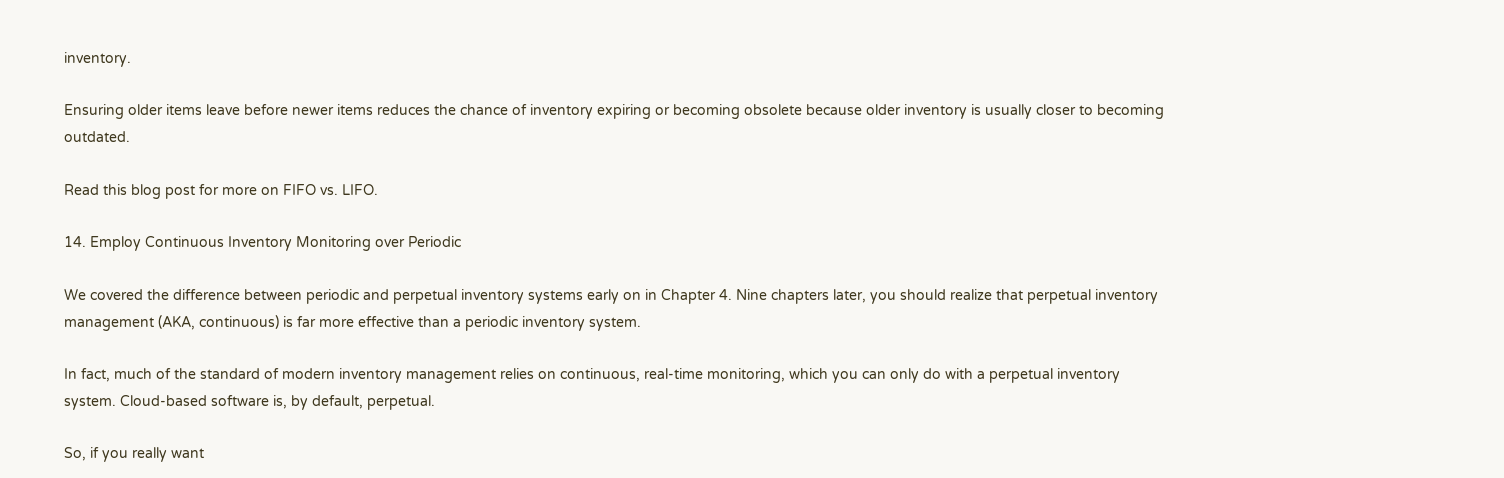inventory.

Ensuring older items leave before newer items reduces the chance of inventory expiring or becoming obsolete because older inventory is usually closer to becoming outdated.

Read this blog post for more on FIFO vs. LIFO.

14. Employ Continuous Inventory Monitoring over Periodic

We covered the difference between periodic and perpetual inventory systems early on in Chapter 4. Nine chapters later, you should realize that perpetual inventory management (AKA, continuous) is far more effective than a periodic inventory system.

In fact, much of the standard of modern inventory management relies on continuous, real-time monitoring, which you can only do with a perpetual inventory system. Cloud-based software is, by default, perpetual.

So, if you really want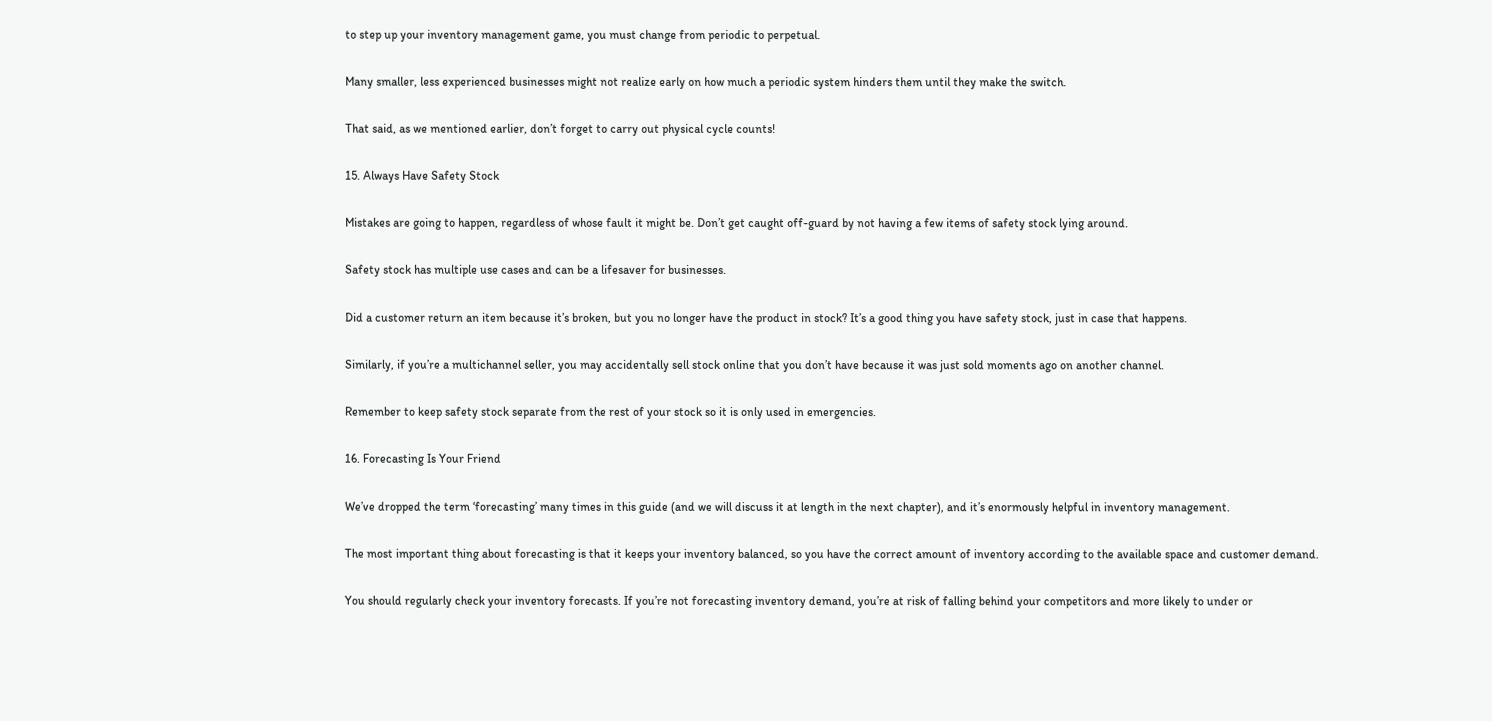to step up your inventory management game, you must change from periodic to perpetual.

Many smaller, less experienced businesses might not realize early on how much a periodic system hinders them until they make the switch.

That said, as we mentioned earlier, don’t forget to carry out physical cycle counts!

15. Always Have Safety Stock

Mistakes are going to happen, regardless of whose fault it might be. Don’t get caught off-guard by not having a few items of safety stock lying around.

Safety stock has multiple use cases and can be a lifesaver for businesses.

Did a customer return an item because it’s broken, but you no longer have the product in stock? It’s a good thing you have safety stock, just in case that happens.

Similarly, if you’re a multichannel seller, you may accidentally sell stock online that you don’t have because it was just sold moments ago on another channel.

Remember to keep safety stock separate from the rest of your stock so it is only used in emergencies.

16. Forecasting Is Your Friend

We’ve dropped the term ‘forecasting’ many times in this guide (and we will discuss it at length in the next chapter), and it’s enormously helpful in inventory management.

The most important thing about forecasting is that it keeps your inventory balanced, so you have the correct amount of inventory according to the available space and customer demand.

You should regularly check your inventory forecasts. If you’re not forecasting inventory demand, you’re at risk of falling behind your competitors and more likely to under or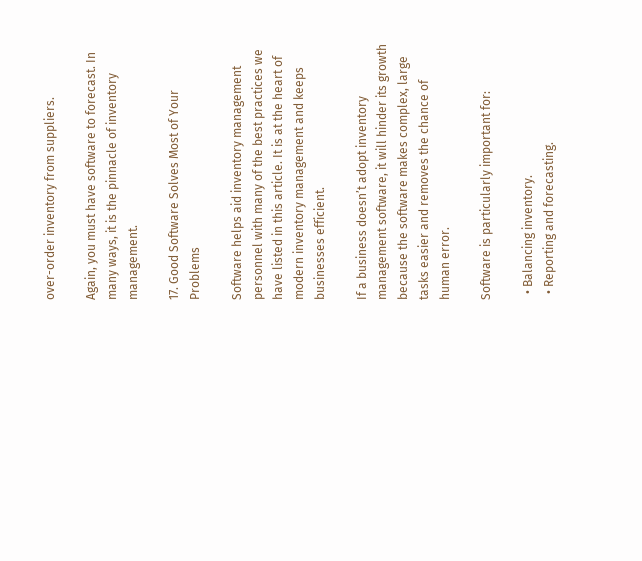over-order inventory from suppliers.

Again, you must have software to forecast. In many ways, it is the pinnacle of inventory management.

17. Good Software Solves Most of Your Problems

Software helps aid inventory management personnel with many of the best practices we have listed in this article. It is at the heart of modern inventory management and keeps businesses efficient.

If a business doesn’t adopt inventory management software, it will hinder its growth because the software makes complex, large tasks easier and removes the chance of human error.

Software is particularly important for:

  • Balancing inventory.
  • Reporting and forecasting.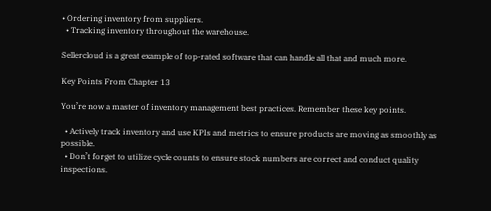• Ordering inventory from suppliers.
  • Tracking inventory throughout the warehouse.

Sellercloud is a great example of top-rated software that can handle all that and much more.

Key Points From Chapter 13

You’re now a master of inventory management best practices. Remember these key points.

  • Actively track inventory and use KPIs and metrics to ensure products are moving as smoothly as possible.
  • Don’t forget to utilize cycle counts to ensure stock numbers are correct and conduct quality inspections.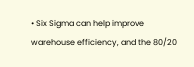• Six Sigma can help improve warehouse efficiency, and the 80/20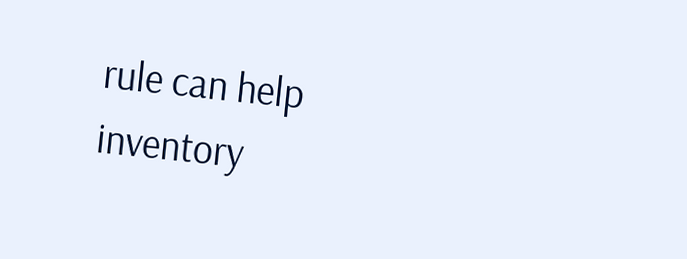rule can help inventory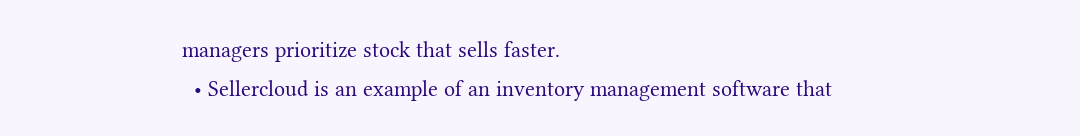managers prioritize stock that sells faster.
  • Sellercloud is an example of an inventory management software that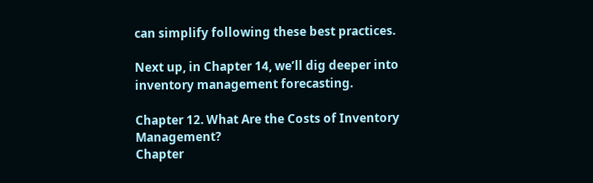can simplify following these best practices.

Next up, in Chapter 14, we’ll dig deeper into inventory management forecasting.

Chapter 12. What Are the Costs of Inventory Management?
Chapter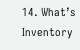14. What’s Inventory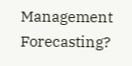Management Forecasting?